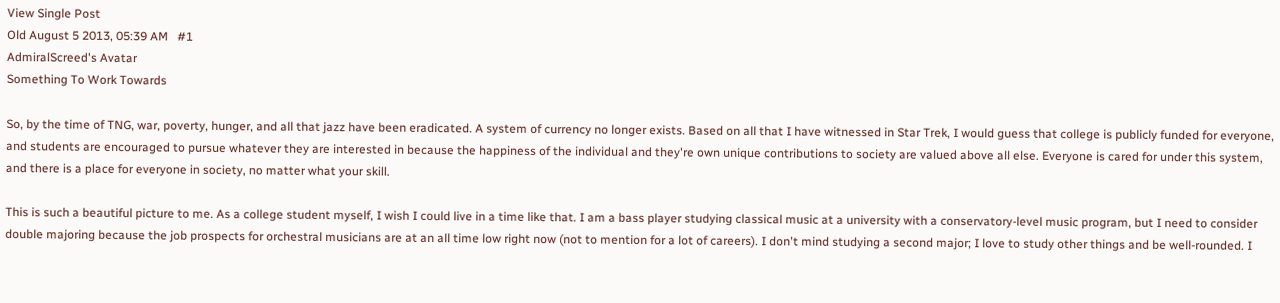View Single Post
Old August 5 2013, 05:39 AM   #1
AdmiralScreed's Avatar
Something To Work Towards

So, by the time of TNG, war, poverty, hunger, and all that jazz have been eradicated. A system of currency no longer exists. Based on all that I have witnessed in Star Trek, I would guess that college is publicly funded for everyone, and students are encouraged to pursue whatever they are interested in because the happiness of the individual and they're own unique contributions to society are valued above all else. Everyone is cared for under this system, and there is a place for everyone in society, no matter what your skill.

This is such a beautiful picture to me. As a college student myself, I wish I could live in a time like that. I am a bass player studying classical music at a university with a conservatory-level music program, but I need to consider double majoring because the job prospects for orchestral musicians are at an all time low right now (not to mention for a lot of careers). I don't mind studying a second major; I love to study other things and be well-rounded. I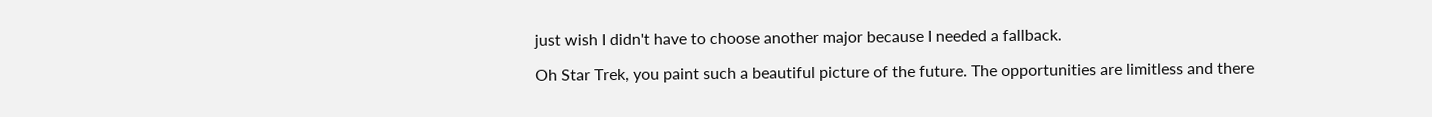just wish I didn't have to choose another major because I needed a fallback.

Oh Star Trek, you paint such a beautiful picture of the future. The opportunities are limitless and there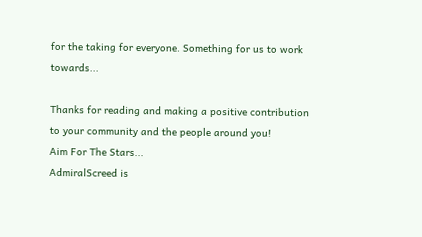for the taking for everyone. Something for us to work towards...

Thanks for reading and making a positive contribution to your community and the people around you!
Aim For The Stars...
AdmiralScreed is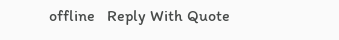offline   Reply With Quote